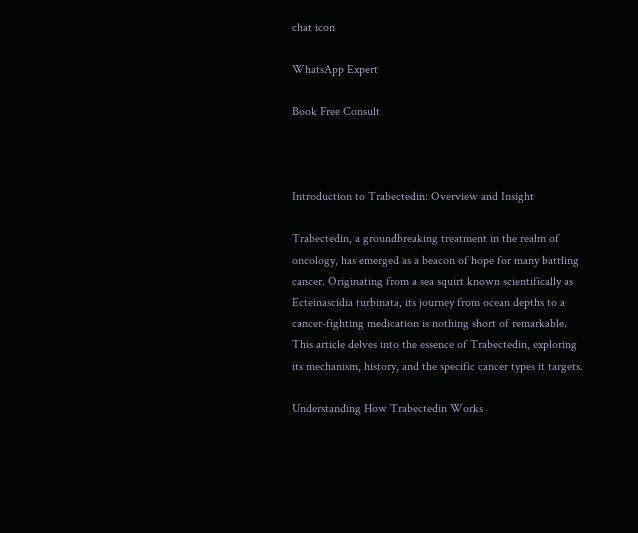chat icon

WhatsApp Expert

Book Free Consult



Introduction to Trabectedin: Overview and Insight

Trabectedin, a groundbreaking treatment in the realm of oncology, has emerged as a beacon of hope for many battling cancer. Originating from a sea squirt known scientifically as Ecteinascidia turbinata, its journey from ocean depths to a cancer-fighting medication is nothing short of remarkable. This article delves into the essence of Trabectedin, exploring its mechanism, history, and the specific cancer types it targets.

Understanding How Trabectedin Works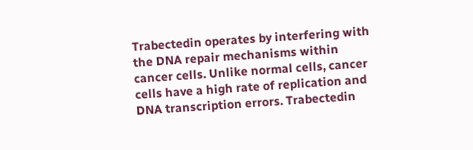Trabectedin operates by interfering with the DNA repair mechanisms within cancer cells. Unlike normal cells, cancer cells have a high rate of replication and DNA transcription errors. Trabectedin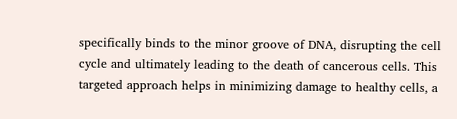specifically binds to the minor groove of DNA, disrupting the cell cycle and ultimately leading to the death of cancerous cells. This targeted approach helps in minimizing damage to healthy cells, a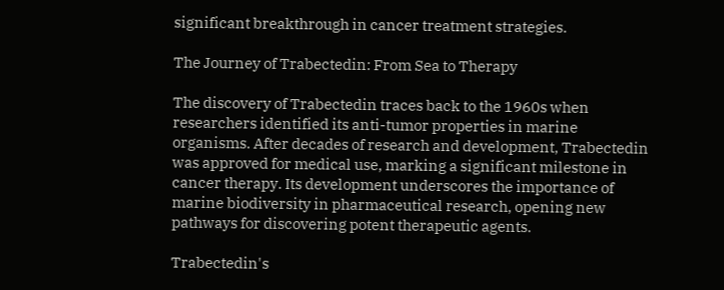significant breakthrough in cancer treatment strategies.

The Journey of Trabectedin: From Sea to Therapy

The discovery of Trabectedin traces back to the 1960s when researchers identified its anti-tumor properties in marine organisms. After decades of research and development, Trabectedin was approved for medical use, marking a significant milestone in cancer therapy. Its development underscores the importance of marine biodiversity in pharmaceutical research, opening new pathways for discovering potent therapeutic agents.

Trabectedin's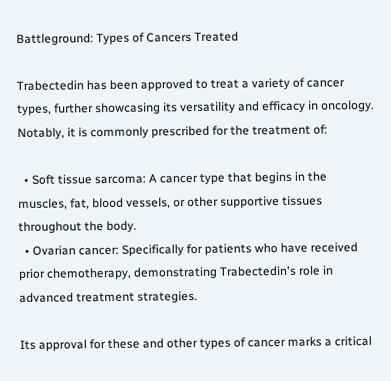Battleground: Types of Cancers Treated

Trabectedin has been approved to treat a variety of cancer types, further showcasing its versatility and efficacy in oncology. Notably, it is commonly prescribed for the treatment of:

  • Soft tissue sarcoma: A cancer type that begins in the muscles, fat, blood vessels, or other supportive tissues throughout the body.
  • Ovarian cancer: Specifically for patients who have received prior chemotherapy, demonstrating Trabectedin's role in advanced treatment strategies.

Its approval for these and other types of cancer marks a critical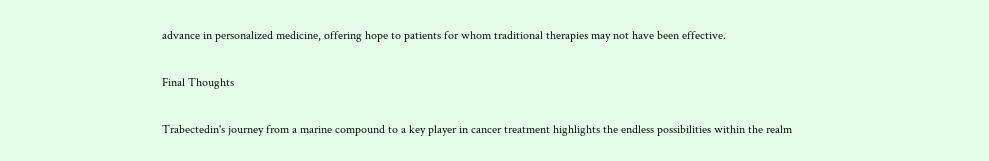advance in personalized medicine, offering hope to patients for whom traditional therapies may not have been effective.

Final Thoughts

Trabectedin's journey from a marine compound to a key player in cancer treatment highlights the endless possibilities within the realm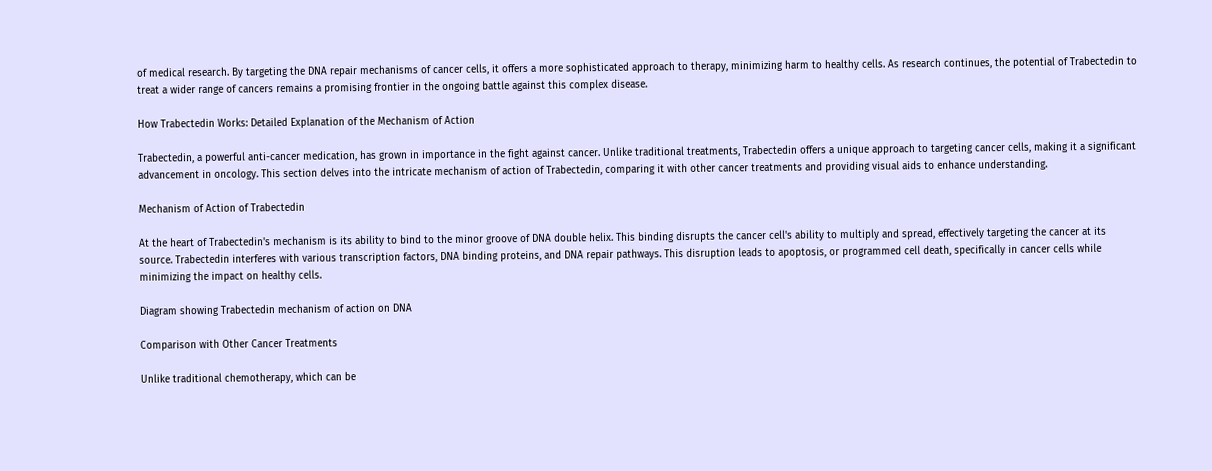of medical research. By targeting the DNA repair mechanisms of cancer cells, it offers a more sophisticated approach to therapy, minimizing harm to healthy cells. As research continues, the potential of Trabectedin to treat a wider range of cancers remains a promising frontier in the ongoing battle against this complex disease.

How Trabectedin Works: Detailed Explanation of the Mechanism of Action

Trabectedin, a powerful anti-cancer medication, has grown in importance in the fight against cancer. Unlike traditional treatments, Trabectedin offers a unique approach to targeting cancer cells, making it a significant advancement in oncology. This section delves into the intricate mechanism of action of Trabectedin, comparing it with other cancer treatments and providing visual aids to enhance understanding.

Mechanism of Action of Trabectedin

At the heart of Trabectedin's mechanism is its ability to bind to the minor groove of DNA double helix. This binding disrupts the cancer cell's ability to multiply and spread, effectively targeting the cancer at its source. Trabectedin interferes with various transcription factors, DNA binding proteins, and DNA repair pathways. This disruption leads to apoptosis, or programmed cell death, specifically in cancer cells while minimizing the impact on healthy cells.

Diagram showing Trabectedin mechanism of action on DNA

Comparison with Other Cancer Treatments

Unlike traditional chemotherapy, which can be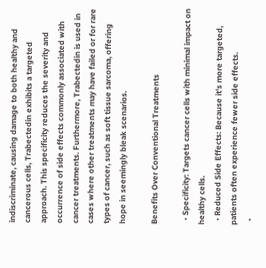indiscriminate, causing damage to both healthy and cancerous cells, Trabectedin exhibits a targeted approach. This specificity reduces the severity and occurrence of side effects commonly associated with cancer treatments. Furthermore, Trabectedin is used in cases where other treatments may have failed or for rare types of cancer, such as soft tissue sarcoma, offering hope in seemingly bleak scenarios.

Benefits Over Conventional Treatments

  • Specificity: Targets cancer cells with minimal impact on healthy cells.
  • Reduced Side Effects: Because it's more targeted, patients often experience fewer side effects.
  •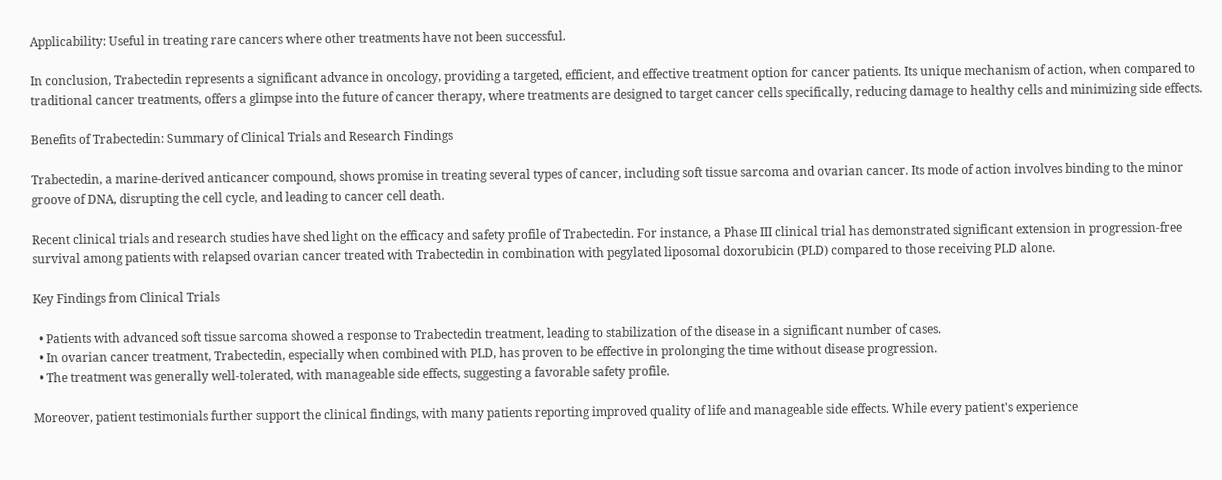Applicability: Useful in treating rare cancers where other treatments have not been successful.

In conclusion, Trabectedin represents a significant advance in oncology, providing a targeted, efficient, and effective treatment option for cancer patients. Its unique mechanism of action, when compared to traditional cancer treatments, offers a glimpse into the future of cancer therapy, where treatments are designed to target cancer cells specifically, reducing damage to healthy cells and minimizing side effects.

Benefits of Trabectedin: Summary of Clinical Trials and Research Findings

Trabectedin, a marine-derived anticancer compound, shows promise in treating several types of cancer, including soft tissue sarcoma and ovarian cancer. Its mode of action involves binding to the minor groove of DNA, disrupting the cell cycle, and leading to cancer cell death.

Recent clinical trials and research studies have shed light on the efficacy and safety profile of Trabectedin. For instance, a Phase III clinical trial has demonstrated significant extension in progression-free survival among patients with relapsed ovarian cancer treated with Trabectedin in combination with pegylated liposomal doxorubicin (PLD) compared to those receiving PLD alone.

Key Findings from Clinical Trials

  • Patients with advanced soft tissue sarcoma showed a response to Trabectedin treatment, leading to stabilization of the disease in a significant number of cases.
  • In ovarian cancer treatment, Trabectedin, especially when combined with PLD, has proven to be effective in prolonging the time without disease progression.
  • The treatment was generally well-tolerated, with manageable side effects, suggesting a favorable safety profile.

Moreover, patient testimonials further support the clinical findings, with many patients reporting improved quality of life and manageable side effects. While every patient's experience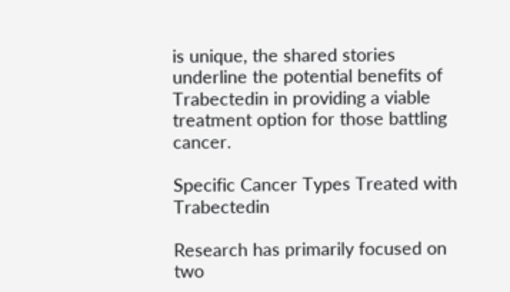is unique, the shared stories underline the potential benefits of Trabectedin in providing a viable treatment option for those battling cancer.

Specific Cancer Types Treated with Trabectedin

Research has primarily focused on two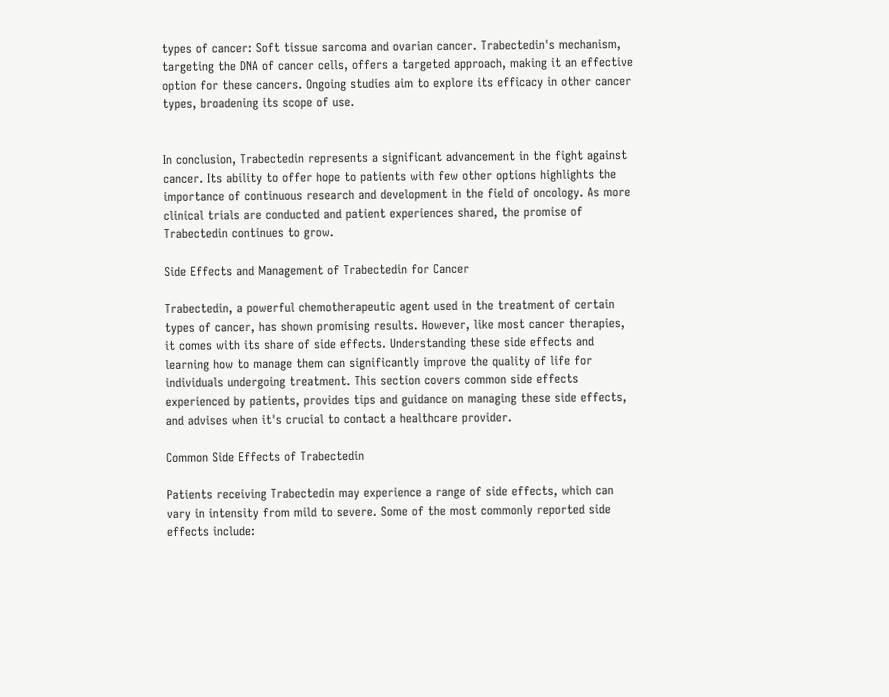types of cancer: Soft tissue sarcoma and ovarian cancer. Trabectedin's mechanism, targeting the DNA of cancer cells, offers a targeted approach, making it an effective option for these cancers. Ongoing studies aim to explore its efficacy in other cancer types, broadening its scope of use.


In conclusion, Trabectedin represents a significant advancement in the fight against cancer. Its ability to offer hope to patients with few other options highlights the importance of continuous research and development in the field of oncology. As more clinical trials are conducted and patient experiences shared, the promise of Trabectedin continues to grow.

Side Effects and Management of Trabectedin for Cancer

Trabectedin, a powerful chemotherapeutic agent used in the treatment of certain types of cancer, has shown promising results. However, like most cancer therapies, it comes with its share of side effects. Understanding these side effects and learning how to manage them can significantly improve the quality of life for individuals undergoing treatment. This section covers common side effects experienced by patients, provides tips and guidance on managing these side effects, and advises when it's crucial to contact a healthcare provider.

Common Side Effects of Trabectedin

Patients receiving Trabectedin may experience a range of side effects, which can vary in intensity from mild to severe. Some of the most commonly reported side effects include: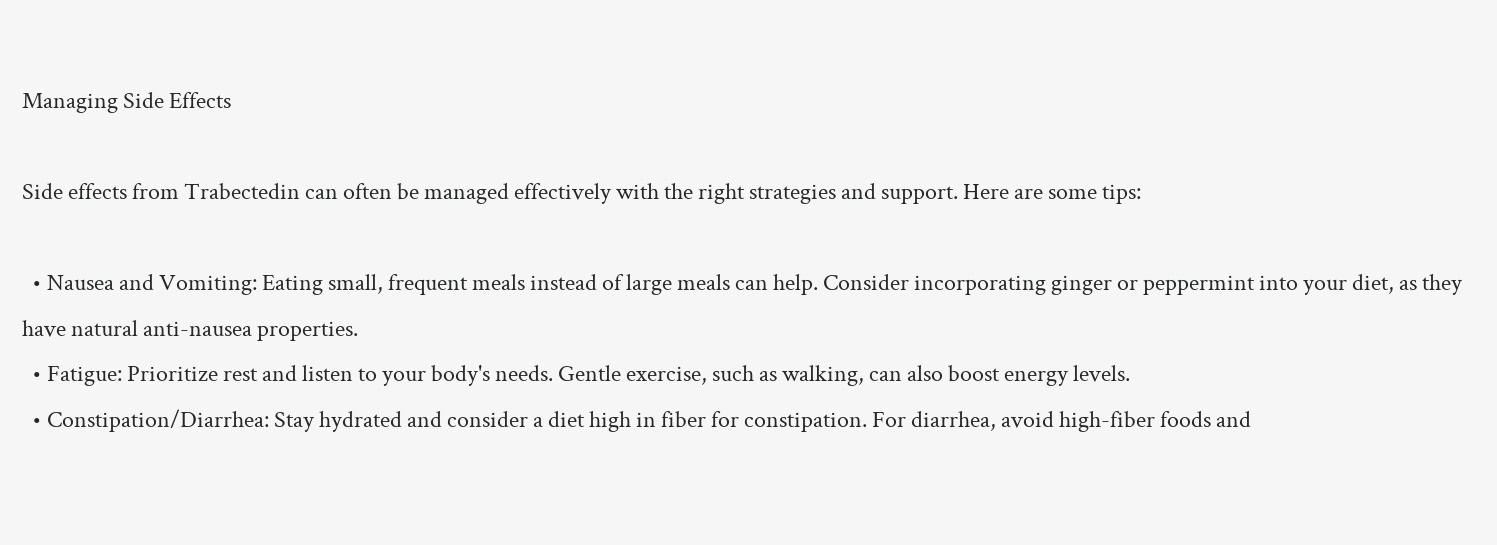Managing Side Effects

Side effects from Trabectedin can often be managed effectively with the right strategies and support. Here are some tips:

  • Nausea and Vomiting: Eating small, frequent meals instead of large meals can help. Consider incorporating ginger or peppermint into your diet, as they have natural anti-nausea properties.
  • Fatigue: Prioritize rest and listen to your body's needs. Gentle exercise, such as walking, can also boost energy levels.
  • Constipation/Diarrhea: Stay hydrated and consider a diet high in fiber for constipation. For diarrhea, avoid high-fiber foods and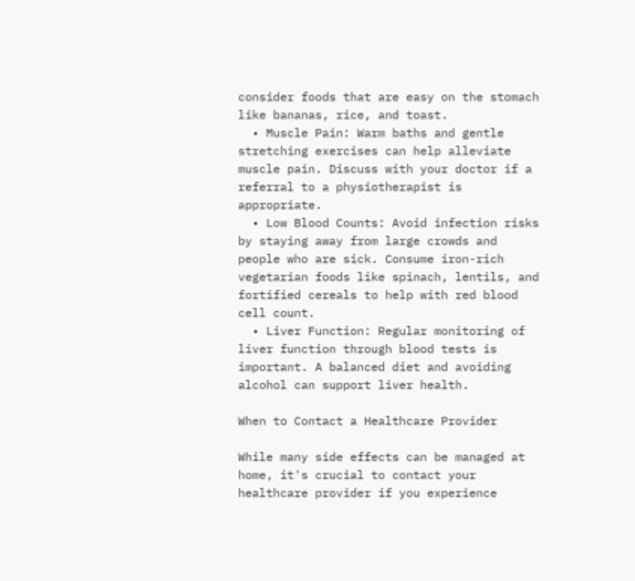consider foods that are easy on the stomach like bananas, rice, and toast.
  • Muscle Pain: Warm baths and gentle stretching exercises can help alleviate muscle pain. Discuss with your doctor if a referral to a physiotherapist is appropriate.
  • Low Blood Counts: Avoid infection risks by staying away from large crowds and people who are sick. Consume iron-rich vegetarian foods like spinach, lentils, and fortified cereals to help with red blood cell count.
  • Liver Function: Regular monitoring of liver function through blood tests is important. A balanced diet and avoiding alcohol can support liver health.

When to Contact a Healthcare Provider

While many side effects can be managed at home, it's crucial to contact your healthcare provider if you experience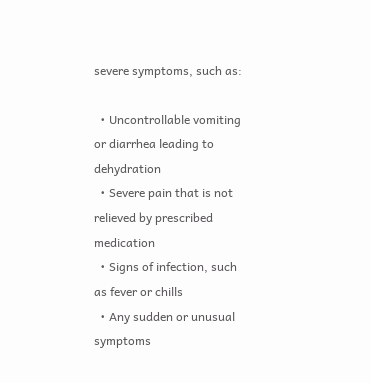severe symptoms, such as:

  • Uncontrollable vomiting or diarrhea leading to dehydration
  • Severe pain that is not relieved by prescribed medication
  • Signs of infection, such as fever or chills
  • Any sudden or unusual symptoms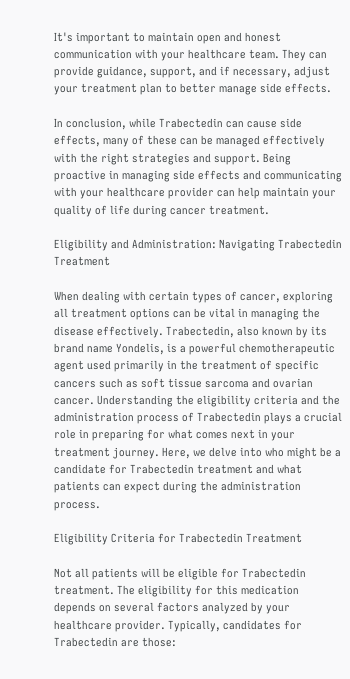It's important to maintain open and honest communication with your healthcare team. They can provide guidance, support, and if necessary, adjust your treatment plan to better manage side effects.

In conclusion, while Trabectedin can cause side effects, many of these can be managed effectively with the right strategies and support. Being proactive in managing side effects and communicating with your healthcare provider can help maintain your quality of life during cancer treatment.

Eligibility and Administration: Navigating Trabectedin Treatment

When dealing with certain types of cancer, exploring all treatment options can be vital in managing the disease effectively. Trabectedin, also known by its brand name Yondelis, is a powerful chemotherapeutic agent used primarily in the treatment of specific cancers such as soft tissue sarcoma and ovarian cancer. Understanding the eligibility criteria and the administration process of Trabectedin plays a crucial role in preparing for what comes next in your treatment journey. Here, we delve into who might be a candidate for Trabectedin treatment and what patients can expect during the administration process.

Eligibility Criteria for Trabectedin Treatment

Not all patients will be eligible for Trabectedin treatment. The eligibility for this medication depends on several factors analyzed by your healthcare provider. Typically, candidates for Trabectedin are those: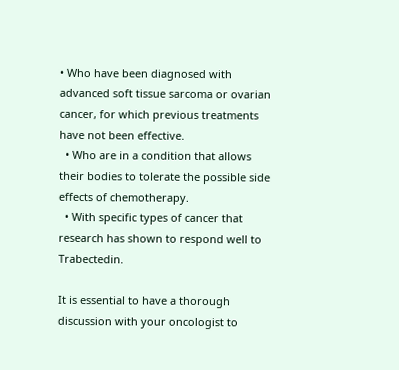• Who have been diagnosed with advanced soft tissue sarcoma or ovarian cancer, for which previous treatments have not been effective.
  • Who are in a condition that allows their bodies to tolerate the possible side effects of chemotherapy.
  • With specific types of cancer that research has shown to respond well to Trabectedin.

It is essential to have a thorough discussion with your oncologist to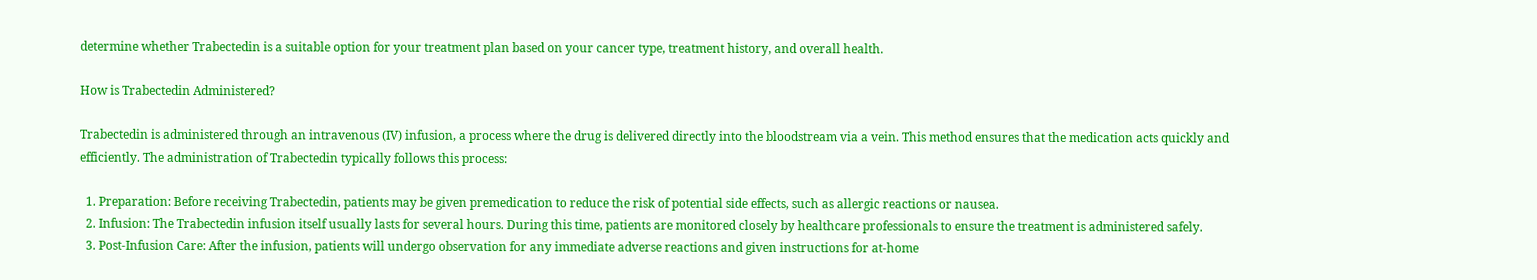determine whether Trabectedin is a suitable option for your treatment plan based on your cancer type, treatment history, and overall health.

How is Trabectedin Administered?

Trabectedin is administered through an intravenous (IV) infusion, a process where the drug is delivered directly into the bloodstream via a vein. This method ensures that the medication acts quickly and efficiently. The administration of Trabectedin typically follows this process:

  1. Preparation: Before receiving Trabectedin, patients may be given premedication to reduce the risk of potential side effects, such as allergic reactions or nausea.
  2. Infusion: The Trabectedin infusion itself usually lasts for several hours. During this time, patients are monitored closely by healthcare professionals to ensure the treatment is administered safely.
  3. Post-Infusion Care: After the infusion, patients will undergo observation for any immediate adverse reactions and given instructions for at-home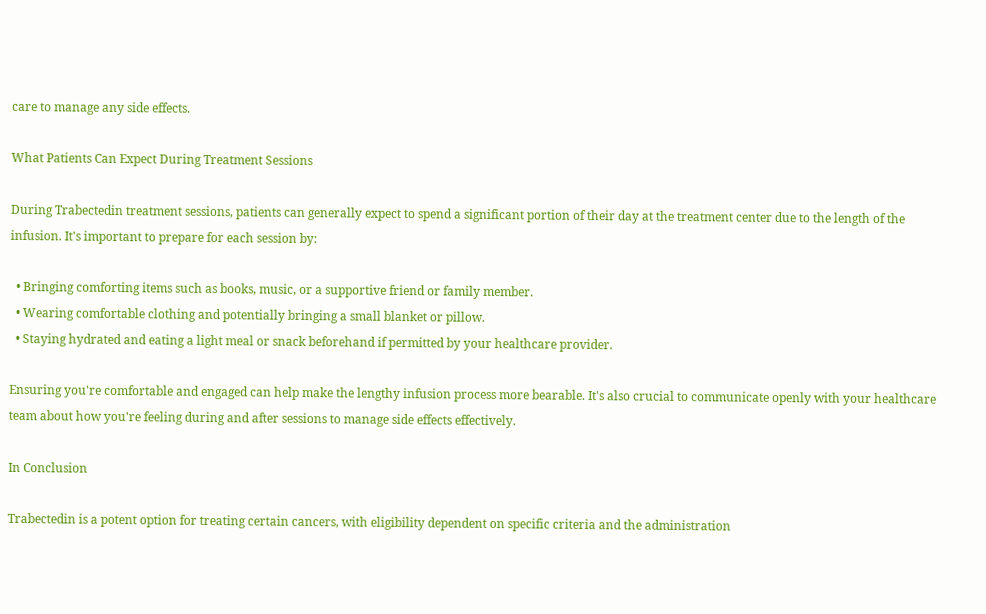care to manage any side effects.

What Patients Can Expect During Treatment Sessions

During Trabectedin treatment sessions, patients can generally expect to spend a significant portion of their day at the treatment center due to the length of the infusion. It's important to prepare for each session by:

  • Bringing comforting items such as books, music, or a supportive friend or family member.
  • Wearing comfortable clothing and potentially bringing a small blanket or pillow.
  • Staying hydrated and eating a light meal or snack beforehand if permitted by your healthcare provider.

Ensuring you're comfortable and engaged can help make the lengthy infusion process more bearable. It's also crucial to communicate openly with your healthcare team about how you're feeling during and after sessions to manage side effects effectively.

In Conclusion

Trabectedin is a potent option for treating certain cancers, with eligibility dependent on specific criteria and the administration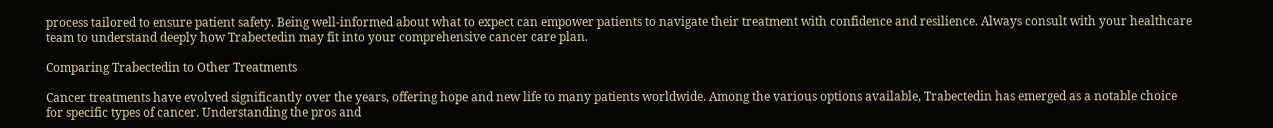process tailored to ensure patient safety. Being well-informed about what to expect can empower patients to navigate their treatment with confidence and resilience. Always consult with your healthcare team to understand deeply how Trabectedin may fit into your comprehensive cancer care plan.

Comparing Trabectedin to Other Treatments

Cancer treatments have evolved significantly over the years, offering hope and new life to many patients worldwide. Among the various options available, Trabectedin has emerged as a notable choice for specific types of cancer. Understanding the pros and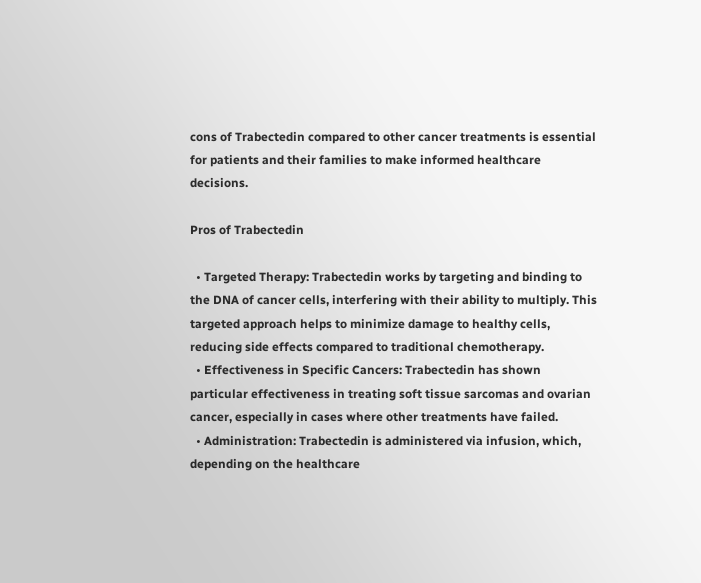cons of Trabectedin compared to other cancer treatments is essential for patients and their families to make informed healthcare decisions.

Pros of Trabectedin

  • Targeted Therapy: Trabectedin works by targeting and binding to the DNA of cancer cells, interfering with their ability to multiply. This targeted approach helps to minimize damage to healthy cells, reducing side effects compared to traditional chemotherapy.
  • Effectiveness in Specific Cancers: Trabectedin has shown particular effectiveness in treating soft tissue sarcomas and ovarian cancer, especially in cases where other treatments have failed.
  • Administration: Trabectedin is administered via infusion, which, depending on the healthcare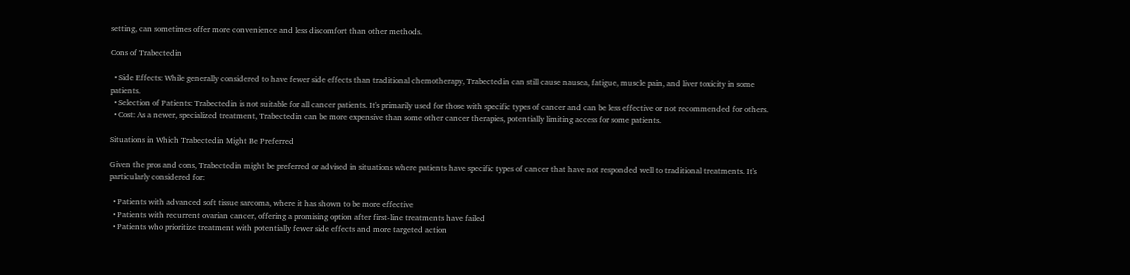setting, can sometimes offer more convenience and less discomfort than other methods.

Cons of Trabectedin

  • Side Effects: While generally considered to have fewer side effects than traditional chemotherapy, Trabectedin can still cause nausea, fatigue, muscle pain, and liver toxicity in some patients.
  • Selection of Patients: Trabectedin is not suitable for all cancer patients. It's primarily used for those with specific types of cancer and can be less effective or not recommended for others.
  • Cost: As a newer, specialized treatment, Trabectedin can be more expensive than some other cancer therapies, potentially limiting access for some patients.

Situations in Which Trabectedin Might Be Preferred

Given the pros and cons, Trabectedin might be preferred or advised in situations where patients have specific types of cancer that have not responded well to traditional treatments. It's particularly considered for:

  • Patients with advanced soft tissue sarcoma, where it has shown to be more effective
  • Patients with recurrent ovarian cancer, offering a promising option after first-line treatments have failed
  • Patients who prioritize treatment with potentially fewer side effects and more targeted action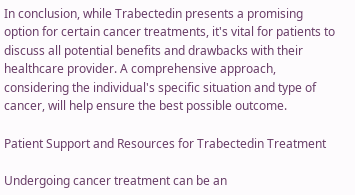In conclusion, while Trabectedin presents a promising option for certain cancer treatments, it's vital for patients to discuss all potential benefits and drawbacks with their healthcare provider. A comprehensive approach, considering the individual's specific situation and type of cancer, will help ensure the best possible outcome.

Patient Support and Resources for Trabectedin Treatment

Undergoing cancer treatment can be an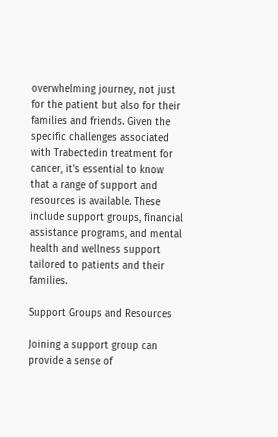overwhelming journey, not just for the patient but also for their families and friends. Given the specific challenges associated with Trabectedin treatment for cancer, it's essential to know that a range of support and resources is available. These include support groups, financial assistance programs, and mental health and wellness support tailored to patients and their families.

Support Groups and Resources

Joining a support group can provide a sense of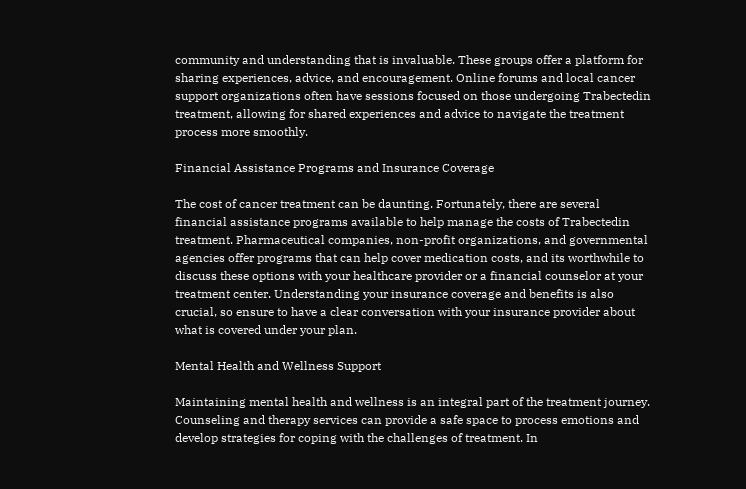community and understanding that is invaluable. These groups offer a platform for sharing experiences, advice, and encouragement. Online forums and local cancer support organizations often have sessions focused on those undergoing Trabectedin treatment, allowing for shared experiences and advice to navigate the treatment process more smoothly.

Financial Assistance Programs and Insurance Coverage

The cost of cancer treatment can be daunting. Fortunately, there are several financial assistance programs available to help manage the costs of Trabectedin treatment. Pharmaceutical companies, non-profit organizations, and governmental agencies offer programs that can help cover medication costs, and its worthwhile to discuss these options with your healthcare provider or a financial counselor at your treatment center. Understanding your insurance coverage and benefits is also crucial, so ensure to have a clear conversation with your insurance provider about what is covered under your plan.

Mental Health and Wellness Support

Maintaining mental health and wellness is an integral part of the treatment journey. Counseling and therapy services can provide a safe space to process emotions and develop strategies for coping with the challenges of treatment. In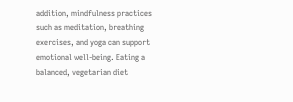addition, mindfulness practices such as meditation, breathing exercises, and yoga can support emotional well-being. Eating a balanced, vegetarian diet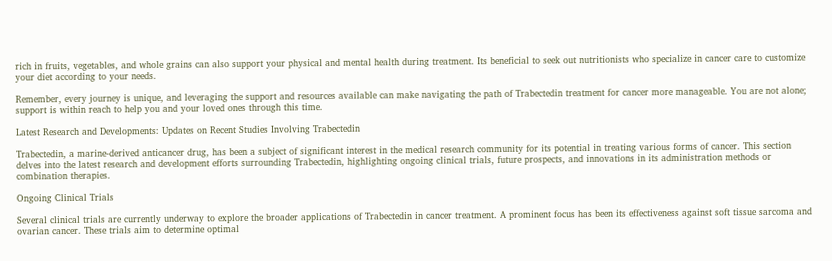rich in fruits, vegetables, and whole grains can also support your physical and mental health during treatment. Its beneficial to seek out nutritionists who specialize in cancer care to customize your diet according to your needs.

Remember, every journey is unique, and leveraging the support and resources available can make navigating the path of Trabectedin treatment for cancer more manageable. You are not alone; support is within reach to help you and your loved ones through this time.

Latest Research and Developments: Updates on Recent Studies Involving Trabectedin

Trabectedin, a marine-derived anticancer drug, has been a subject of significant interest in the medical research community for its potential in treating various forms of cancer. This section delves into the latest research and development efforts surrounding Trabectedin, highlighting ongoing clinical trials, future prospects, and innovations in its administration methods or combination therapies.

Ongoing Clinical Trials

Several clinical trials are currently underway to explore the broader applications of Trabectedin in cancer treatment. A prominent focus has been its effectiveness against soft tissue sarcoma and ovarian cancer. These trials aim to determine optimal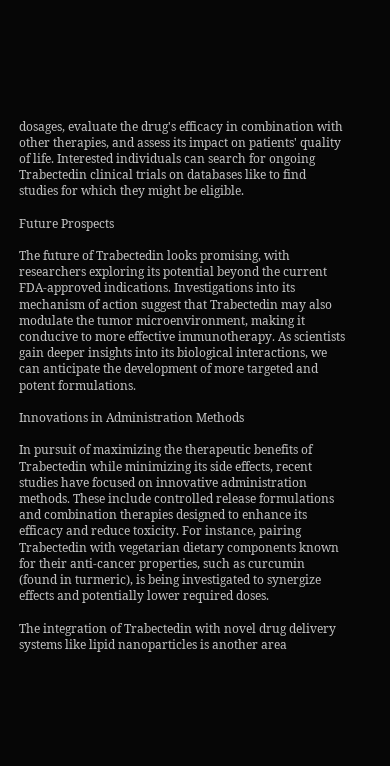dosages, evaluate the drug's efficacy in combination with other therapies, and assess its impact on patients' quality of life. Interested individuals can search for ongoing Trabectedin clinical trials on databases like to find studies for which they might be eligible.

Future Prospects

The future of Trabectedin looks promising, with researchers exploring its potential beyond the current FDA-approved indications. Investigations into its mechanism of action suggest that Trabectedin may also modulate the tumor microenvironment, making it conducive to more effective immunotherapy. As scientists gain deeper insights into its biological interactions, we can anticipate the development of more targeted and potent formulations.

Innovations in Administration Methods

In pursuit of maximizing the therapeutic benefits of Trabectedin while minimizing its side effects, recent studies have focused on innovative administration methods. These include controlled release formulations and combination therapies designed to enhance its efficacy and reduce toxicity. For instance, pairing Trabectedin with vegetarian dietary components known for their anti-cancer properties, such as curcumin (found in turmeric), is being investigated to synergize effects and potentially lower required doses.

The integration of Trabectedin with novel drug delivery systems like lipid nanoparticles is another area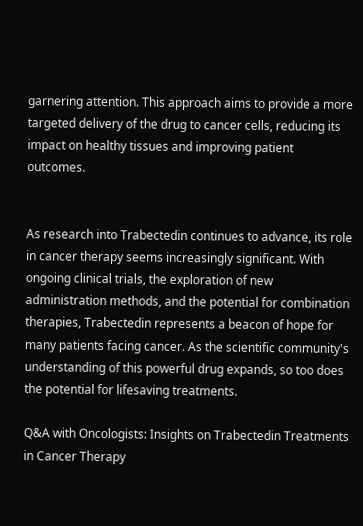garnering attention. This approach aims to provide a more targeted delivery of the drug to cancer cells, reducing its impact on healthy tissues and improving patient outcomes.


As research into Trabectedin continues to advance, its role in cancer therapy seems increasingly significant. With ongoing clinical trials, the exploration of new administration methods, and the potential for combination therapies, Trabectedin represents a beacon of hope for many patients facing cancer. As the scientific community's understanding of this powerful drug expands, so too does the potential for lifesaving treatments.

Q&A with Oncologists: Insights on Trabectedin Treatments in Cancer Therapy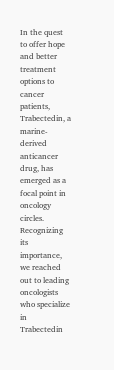In the quest to offer hope and better treatment options to cancer patients, Trabectedin, a marine-derived anticancer drug, has emerged as a focal point in oncology circles. Recognizing its importance, we reached out to leading oncologists who specialize in Trabectedin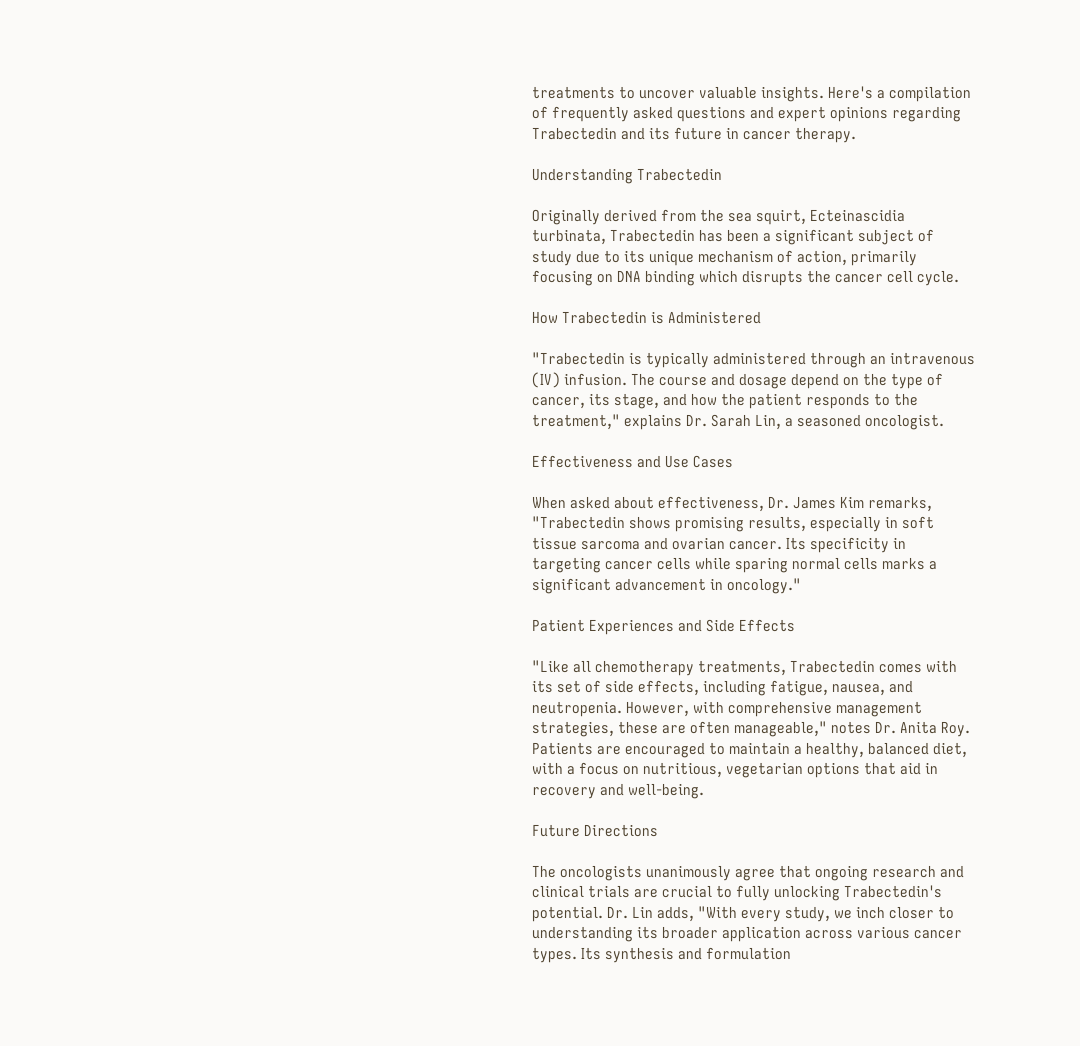treatments to uncover valuable insights. Here's a compilation of frequently asked questions and expert opinions regarding Trabectedin and its future in cancer therapy.

Understanding Trabectedin

Originally derived from the sea squirt, Ecteinascidia turbinata, Trabectedin has been a significant subject of study due to its unique mechanism of action, primarily focusing on DNA binding which disrupts the cancer cell cycle.

How Trabectedin is Administered

"Trabectedin is typically administered through an intravenous (IV) infusion. The course and dosage depend on the type of cancer, its stage, and how the patient responds to the treatment," explains Dr. Sarah Lin, a seasoned oncologist.

Effectiveness and Use Cases

When asked about effectiveness, Dr. James Kim remarks, "Trabectedin shows promising results, especially in soft tissue sarcoma and ovarian cancer. Its specificity in targeting cancer cells while sparing normal cells marks a significant advancement in oncology."

Patient Experiences and Side Effects

"Like all chemotherapy treatments, Trabectedin comes with its set of side effects, including fatigue, nausea, and neutropenia. However, with comprehensive management strategies, these are often manageable," notes Dr. Anita Roy. Patients are encouraged to maintain a healthy, balanced diet, with a focus on nutritious, vegetarian options that aid in recovery and well-being.

Future Directions

The oncologists unanimously agree that ongoing research and clinical trials are crucial to fully unlocking Trabectedin's potential. Dr. Lin adds, "With every study, we inch closer to understanding its broader application across various cancer types. Its synthesis and formulation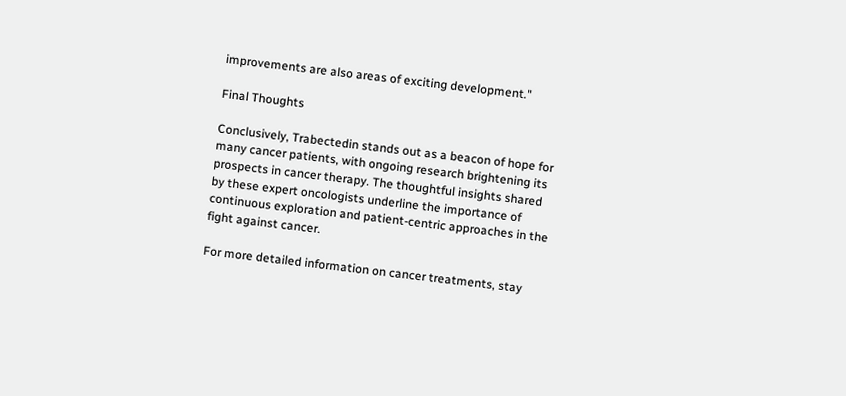improvements are also areas of exciting development."

Final Thoughts

Conclusively, Trabectedin stands out as a beacon of hope for many cancer patients, with ongoing research brightening its prospects in cancer therapy. The thoughtful insights shared by these expert oncologists underline the importance of continuous exploration and patient-centric approaches in the fight against cancer.

For more detailed information on cancer treatments, stay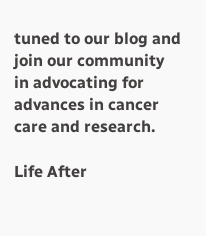tuned to our blog and join our community in advocating for advances in cancer care and research.

Life After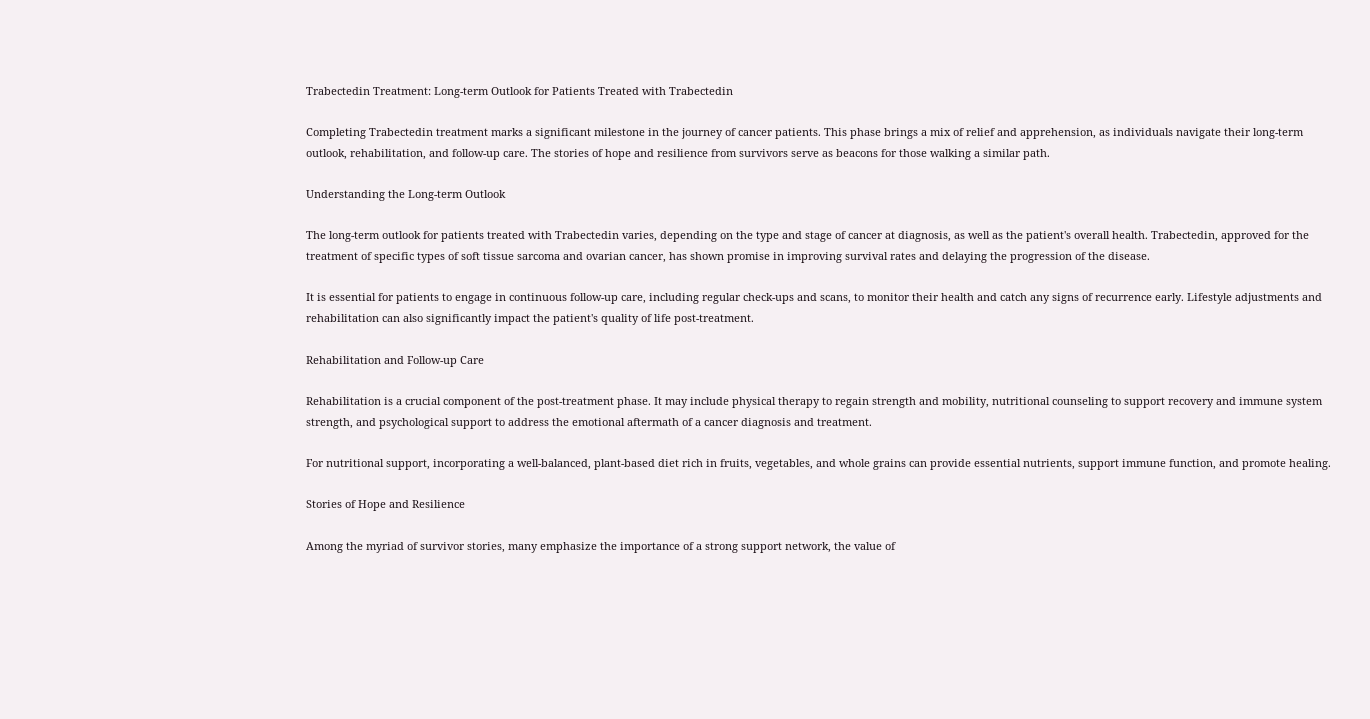Trabectedin Treatment: Long-term Outlook for Patients Treated with Trabectedin

Completing Trabectedin treatment marks a significant milestone in the journey of cancer patients. This phase brings a mix of relief and apprehension, as individuals navigate their long-term outlook, rehabilitation, and follow-up care. The stories of hope and resilience from survivors serve as beacons for those walking a similar path.

Understanding the Long-term Outlook

The long-term outlook for patients treated with Trabectedin varies, depending on the type and stage of cancer at diagnosis, as well as the patient's overall health. Trabectedin, approved for the treatment of specific types of soft tissue sarcoma and ovarian cancer, has shown promise in improving survival rates and delaying the progression of the disease.

It is essential for patients to engage in continuous follow-up care, including regular check-ups and scans, to monitor their health and catch any signs of recurrence early. Lifestyle adjustments and rehabilitation can also significantly impact the patient's quality of life post-treatment.

Rehabilitation and Follow-up Care

Rehabilitation is a crucial component of the post-treatment phase. It may include physical therapy to regain strength and mobility, nutritional counseling to support recovery and immune system strength, and psychological support to address the emotional aftermath of a cancer diagnosis and treatment.

For nutritional support, incorporating a well-balanced, plant-based diet rich in fruits, vegetables, and whole grains can provide essential nutrients, support immune function, and promote healing.

Stories of Hope and Resilience

Among the myriad of survivor stories, many emphasize the importance of a strong support network, the value of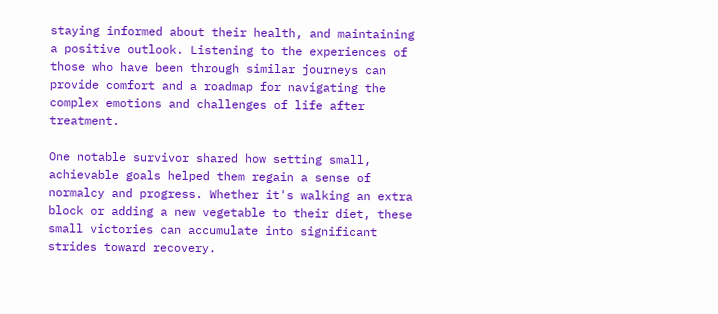staying informed about their health, and maintaining a positive outlook. Listening to the experiences of those who have been through similar journeys can provide comfort and a roadmap for navigating the complex emotions and challenges of life after treatment.

One notable survivor shared how setting small, achievable goals helped them regain a sense of normalcy and progress. Whether it's walking an extra block or adding a new vegetable to their diet, these small victories can accumulate into significant strides toward recovery.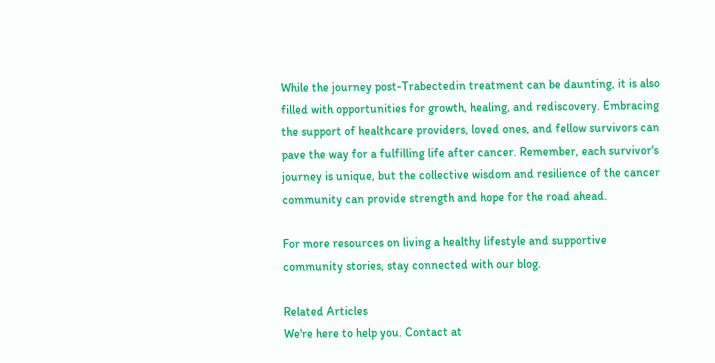While the journey post-Trabectedin treatment can be daunting, it is also filled with opportunities for growth, healing, and rediscovery. Embracing the support of healthcare providers, loved ones, and fellow survivors can pave the way for a fulfilling life after cancer. Remember, each survivor's journey is unique, but the collective wisdom and resilience of the cancer community can provide strength and hope for the road ahead.

For more resources on living a healthy lifestyle and supportive community stories, stay connected with our blog.

Related Articles
We're here to help you. Contact at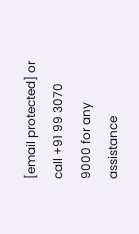[email protected] or call +91 99 3070 9000 for any assistance